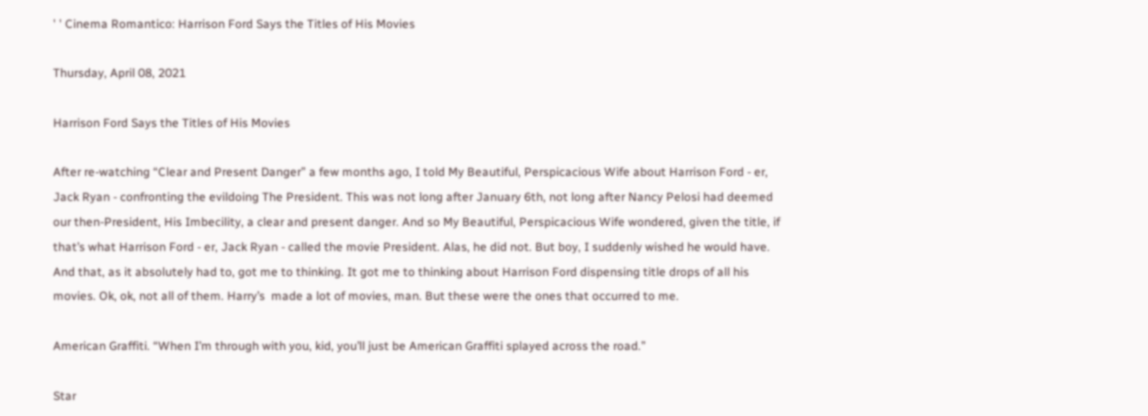' ' Cinema Romantico: Harrison Ford Says the Titles of His Movies

Thursday, April 08, 2021

Harrison Ford Says the Titles of His Movies

After re-watching “Clear and Present Danger” a few months ago, I told My Beautiful, Perspicacious Wife about Harrison Ford - er, Jack Ryan - confronting the evildoing The President. This was not long after January 6th, not long after Nancy Pelosi had deemed our then-President, His Imbecility, a clear and present danger. And so My Beautiful, Perspicacious Wife wondered, given the title, if that’s what Harrison Ford - er, Jack Ryan - called the movie President. Alas, he did not. But boy, I suddenly wished he would have. And that, as it absolutely had to, got me to thinking. It got me to thinking about Harrison Ford dispensing title drops of all his movies. Ok, ok, not all of them. Harry’s  made a lot of movies, man. But these were the ones that occurred to me.

American Graffiti. “When I’m through with you, kid, you’ll just be American Graffiti splayed across the road.”

Star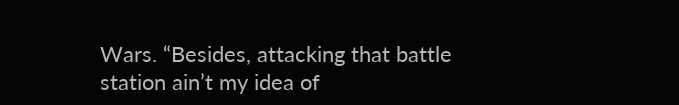Wars. “Besides, attacking that battle station ain’t my idea of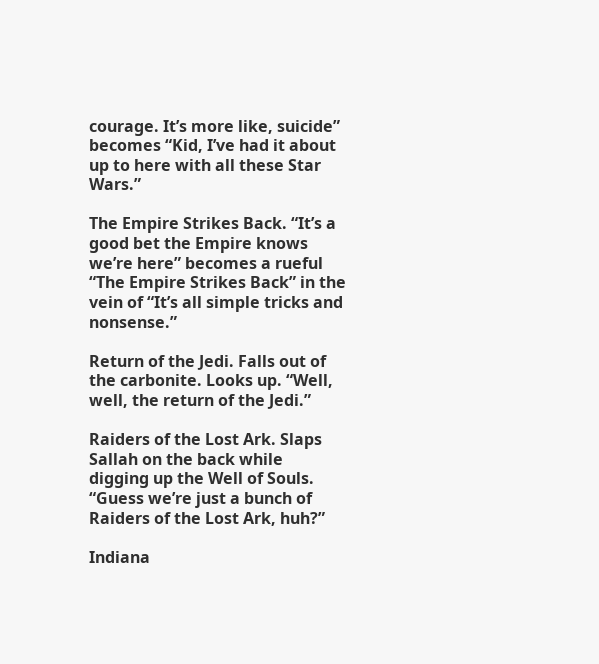courage. It’s more like, suicide” becomes “Kid, I’ve had it about up to here with all these Star Wars.”

The Empire Strikes Back. “It’s a good bet the Empire knows we’re here” becomes a rueful “The Empire Strikes Back” in the vein of “It’s all simple tricks and nonsense.”

Return of the Jedi. Falls out of the carbonite. Looks up. “Well, well, the return of the Jedi.”

Raiders of the Lost Ark. Slaps Sallah on the back while digging up the Well of Souls. “Guess we’re just a bunch of Raiders of the Lost Ark, huh?”

Indiana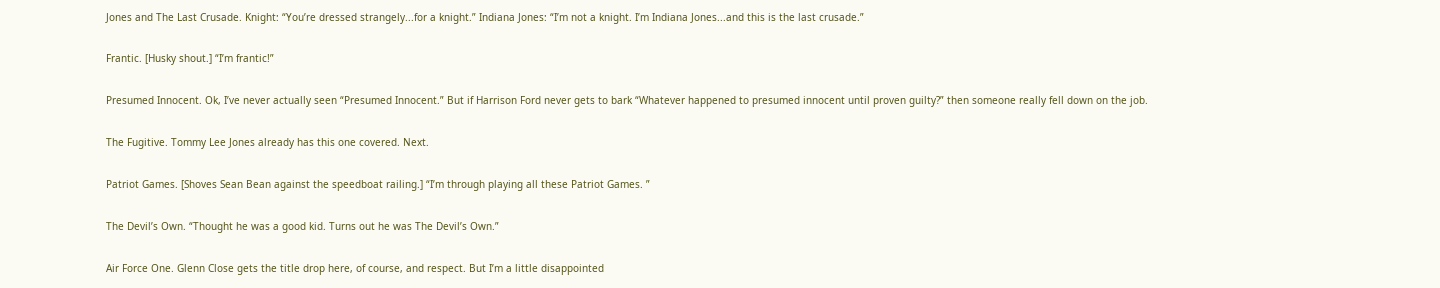Jones and The Last Crusade. Knight: “You’re dressed strangely...for a knight.” Indiana Jones: “I’m not a knight. I’m Indiana Jones...and this is the last crusade.”

Frantic. [Husky shout.] “I’m frantic!”

Presumed Innocent. Ok, I’ve never actually seen “Presumed Innocent.” But if Harrison Ford never gets to bark “Whatever happened to presumed innocent until proven guilty?” then someone really fell down on the job.

The Fugitive. Tommy Lee Jones already has this one covered. Next.

Patriot Games. [Shoves Sean Bean against the speedboat railing.] “I’m through playing all these Patriot Games. ”

The Devil’s Own. “Thought he was a good kid. Turns out he was The Devil’s Own.”

Air Force One. Glenn Close gets the title drop here, of course, and respect. But I’m a little disappointed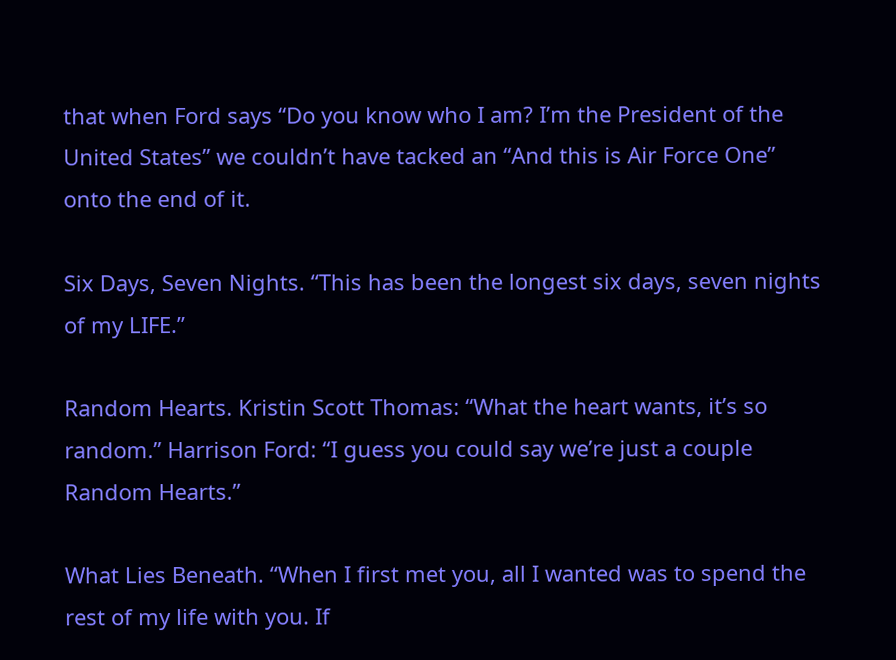that when Ford says “Do you know who I am? I’m the President of the United States” we couldn’t have tacked an “And this is Air Force One” onto the end of it.

Six Days, Seven Nights. “This has been the longest six days, seven nights of my LIFE.”

Random Hearts. Kristin Scott Thomas: “What the heart wants, it’s so random.” Harrison Ford: “I guess you could say we’re just a couple Random Hearts.”

What Lies Beneath. “When I first met you, all I wanted was to spend the rest of my life with you. If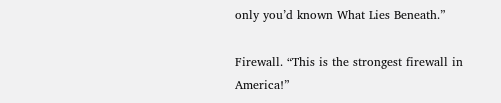only you’d known What Lies Beneath.”

Firewall. “This is the strongest firewall in America!”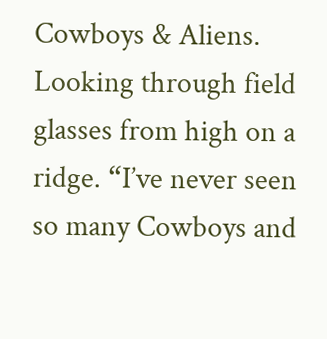Cowboys & Aliens. Looking through field glasses from high on a ridge. “I’ve never seen so many Cowboys and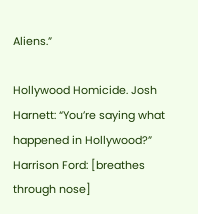Aliens.”

Hollywood Homicide. Josh Harnett: “You’re saying what happened in Hollywood?” Harrison Ford: [breathes through nose]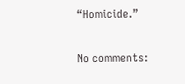“Homicide.”

No comments: